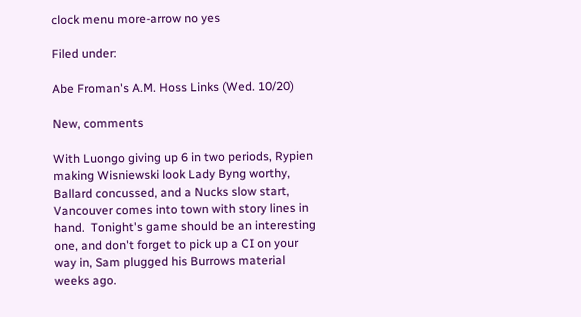clock menu more-arrow no yes

Filed under:

Abe Froman's A.M. Hoss Links (Wed. 10/20)

New, comments

With Luongo giving up 6 in two periods, Rypien making Wisniewski look Lady Byng worthy, Ballard concussed, and a Nucks slow start, Vancouver comes into town with story lines in hand.  Tonight's game should be an interesting one, and don't forget to pick up a CI on your way in, Sam plugged his Burrows material weeks ago.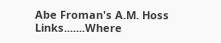Abe Froman's A.M. Hoss Links.......Where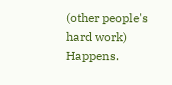(other people's hard work) Happens.